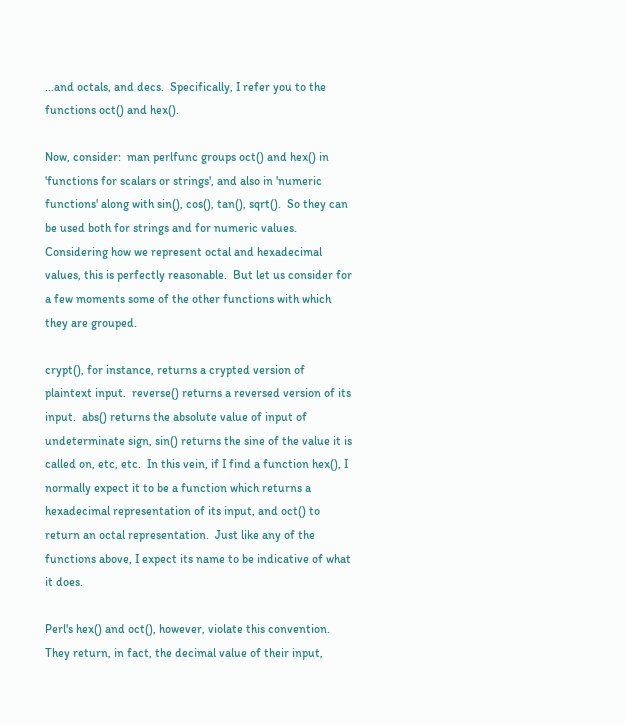...and octals, and decs.  Specifically, I refer you to the functions oct() and hex().

Now, consider:  man perlfunc groups oct() and hex() in 'functions for scalars or strings', and also in 'numeric functions' along with sin(), cos(), tan(), sqrt().  So they can be used both for strings and for numeric values.  Considering how we represent octal and hexadecimal values, this is perfectly reasonable.  But let us consider for a few moments some of the other functions with which they are grouped.

crypt(), for instance, returns a crypted version of plaintext input.  reverse() returns a reversed version of its input.  abs() returns the absolute value of input of undeterminate sign, sin() returns the sine of the value it is called on, etc, etc.  In this vein, if I find a function hex(), I normally expect it to be a function which returns a hexadecimal representation of its input, and oct() to return an octal representation.  Just like any of the functions above, I expect its name to be indicative of what it does.

Perl's hex() and oct(), however, violate this convention.   They return, in fact, the decimal value of their input,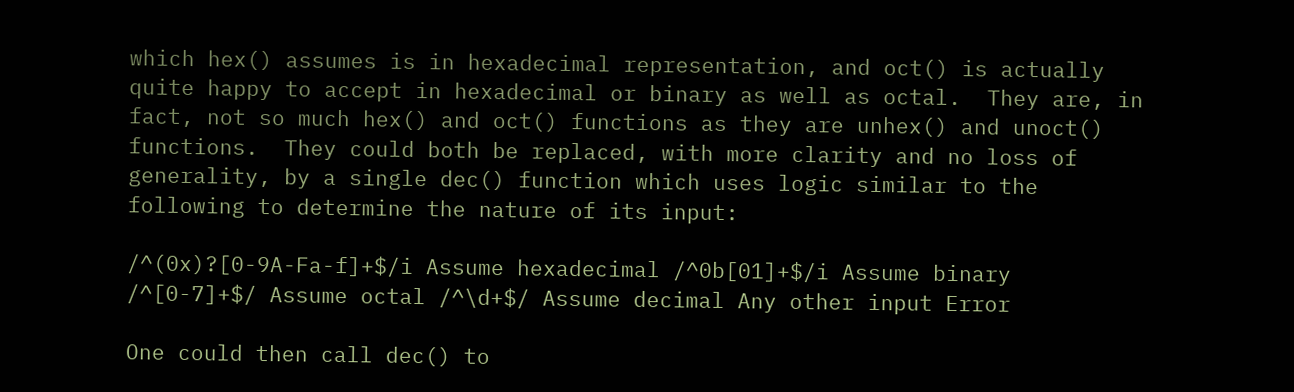which hex() assumes is in hexadecimal representation, and oct() is actually quite happy to accept in hexadecimal or binary as well as octal.  They are, in fact, not so much hex() and oct() functions as they are unhex() and unoct() functions.  They could both be replaced, with more clarity and no loss of generality, by a single dec() function which uses logic similar to the following to determine the nature of its input:

/^(0x)?[0-9A-Fa-f]+$/i Assume hexadecimal /^0b[01]+$/i Assume binary /^[0-7]+$/ Assume octal /^\d+$/ Assume decimal Any other input Error

One could then call dec() to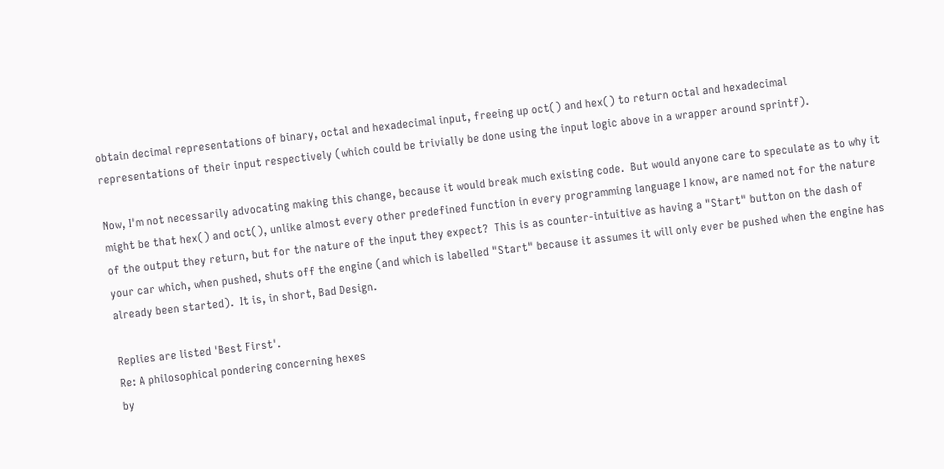obtain decimal representations of binary, octal and hexadecimal input, freeing up oct() and hex() to return octal and hexadecimal representations of their input respectively (which could be trivially be done using the input logic above in a wrapper around sprintf).

Now, I'm not necessarily advocating making this change, because it would break much existing code.  But would anyone care to speculate as to why it might be that hex() and oct(), unlike almost every other predefined function in every programming language I know, are named not for the nature of the output they return, but for the nature of the input they expect?  This is as counter-intuitive as having a "Start" button on the dash of your car which, when pushed, shuts off the engine (and which is labelled "Start" because it assumes it will only ever be pushed when the engine has already been started).  It is, in short, Bad Design.

Replies are listed 'Best First'.
Re: A philosophical pondering concerning hexes
by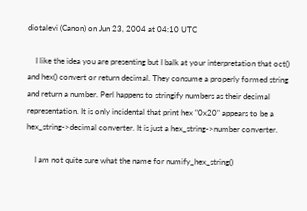diotalevi (Canon) on Jun 23, 2004 at 04:10 UTC

    I like the idea you are presenting but I balk at your interpretation that oct() and hex() convert or return decimal. They consume a properly formed string and return a number. Perl happens to stringify numbers as their decimal representation. It is only incidental that print hex "0x20" appears to be a hex_string->decimal converter. It is just a hex_string->number converter.

    I am not quite sure what the name for numify_hex_string()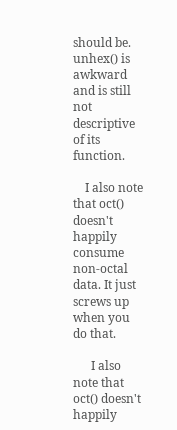should be. unhex() is awkward and is still not descriptive of its function.

    I also note that oct() doesn't happily consume non-octal data. It just screws up when you do that.

      I also note that oct() doesn't happily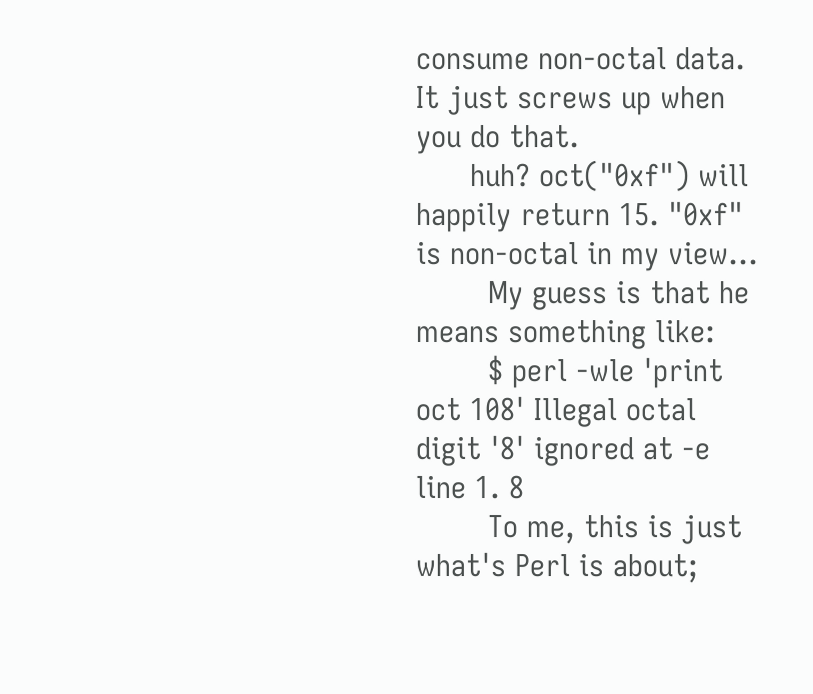consume non-octal data. It just screws up when you do that.
      huh? oct("0xf") will happily return 15. "0xf" is non-octal in my view...
        My guess is that he means something like:
        $ perl -wle 'print oct 108' Illegal octal digit '8' ignored at -e line 1. 8
        To me, this is just what's Perl is about;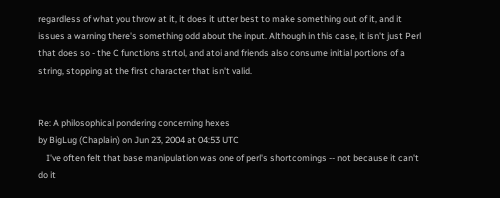regardless of what you throw at it, it does it utter best to make something out of it, and it issues a warning there's something odd about the input. Although in this case, it isn't just Perl that does so - the C functions strtol, and atoi and friends also consume initial portions of a string, stopping at the first character that isn't valid.


Re: A philosophical pondering concerning hexes
by BigLug (Chaplain) on Jun 23, 2004 at 04:53 UTC
    I've often felt that base manipulation was one of perl's shortcomings -- not because it can't do it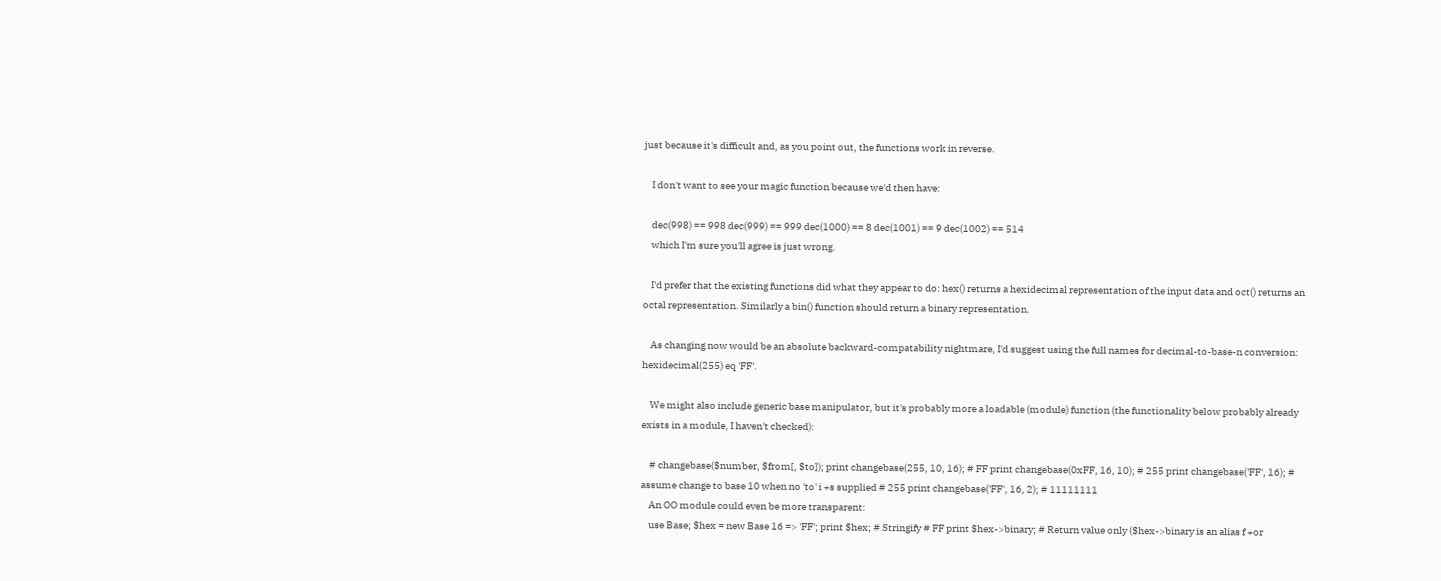just because it's difficult and, as you point out, the functions work in reverse.

    I don't want to see your magic function because we'd then have:

    dec(998) == 998 dec(999) == 999 dec(1000) == 8 dec(1001) == 9 dec(1002) == 514
    which I'm sure you'll agree is just wrong.

    I'd prefer that the existing functions did what they appear to do: hex() returns a hexidecimal representation of the input data and oct() returns an octal representation. Similarly a bin() function should return a binary representation.

    As changing now would be an absolute backward-compatability nightmare, I'd suggest using the full names for decimal-to-base-n conversion: hexidecimal(255) eq 'FF'.

    We might also include generic base manipulator, but it's probably more a loadable (module) function (the functionality below probably already exists in a module, I haven't checked):

    # changebase($number, $from[, $to]); print changebase(255, 10, 16); # FF print changebase(0xFF, 16, 10); # 255 print changebase('FF', 16); # assume change to base 10 when no 'to' i +s supplied # 255 print changebase('FF', 16, 2); # 11111111
    An OO module could even be more transparent:
    use Base; $hex = new Base 16 => 'FF'; print $hex; # Stringify # FF print $hex->binary; # Return value only ($hex->binary is an alias f +or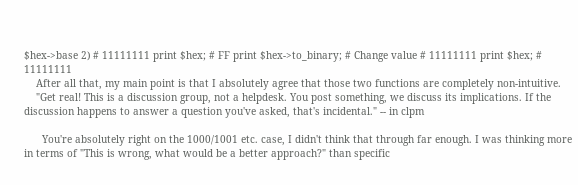$hex->base 2) # 11111111 print $hex; # FF print $hex->to_binary; # Change value # 11111111 print $hex; # 11111111
    After all that, my main point is that I absolutely agree that those two functions are completely non-intuitive.
    "Get real! This is a discussion group, not a helpdesk. You post something, we discuss its implications. If the discussion happens to answer a question you've asked, that's incidental." -- in clpm

      You're absolutely right on the 1000/1001 etc. case, I didn't think that through far enough. I was thinking more in terms of "This is wrong, what would be a better approach?" than specific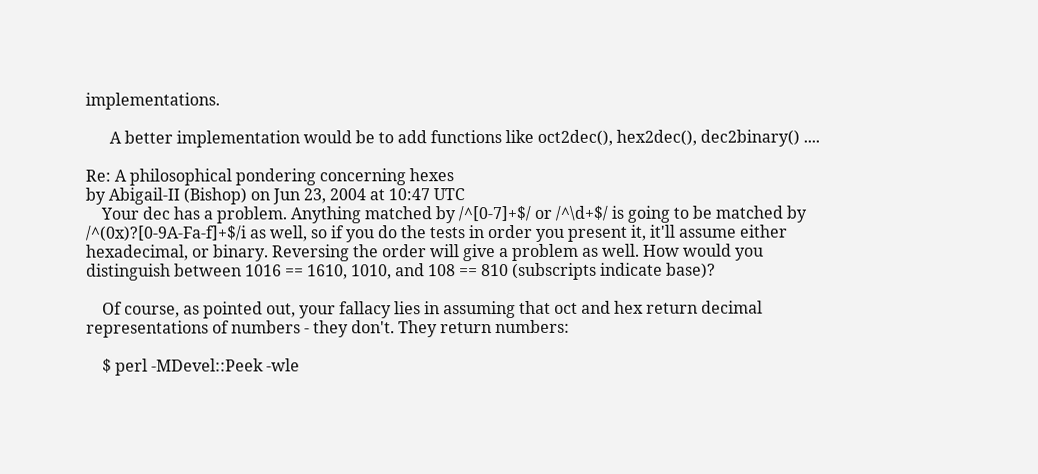implementations.

      A better implementation would be to add functions like oct2dec(), hex2dec(), dec2binary() ....

Re: A philosophical pondering concerning hexes
by Abigail-II (Bishop) on Jun 23, 2004 at 10:47 UTC
    Your dec has a problem. Anything matched by /^[0-7]+$/ or /^\d+$/ is going to be matched by /^(0x)?[0-9A-Fa-f]+$/i as well, so if you do the tests in order you present it, it'll assume either hexadecimal, or binary. Reversing the order will give a problem as well. How would you distinguish between 1016 == 1610, 1010, and 108 == 810 (subscripts indicate base)?

    Of course, as pointed out, your fallacy lies in assuming that oct and hex return decimal representations of numbers - they don't. They return numbers:

    $ perl -MDevel::Peek -wle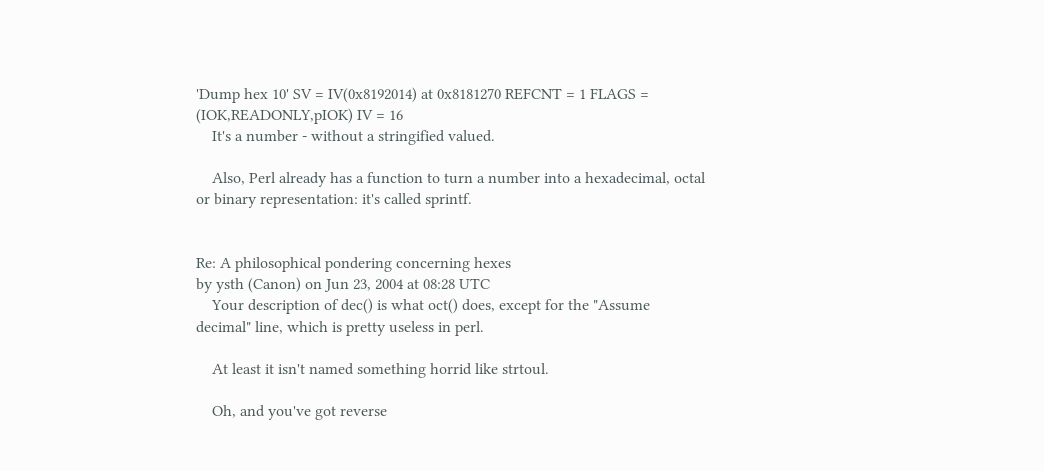'Dump hex 10' SV = IV(0x8192014) at 0x8181270 REFCNT = 1 FLAGS = (IOK,READONLY,pIOK) IV = 16
    It's a number - without a stringified valued.

    Also, Perl already has a function to turn a number into a hexadecimal, octal or binary representation: it's called sprintf.


Re: A philosophical pondering concerning hexes
by ysth (Canon) on Jun 23, 2004 at 08:28 UTC
    Your description of dec() is what oct() does, except for the "Assume decimal" line, which is pretty useless in perl.

    At least it isn't named something horrid like strtoul.

    Oh, and you've got reverse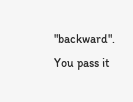"backward". You pass it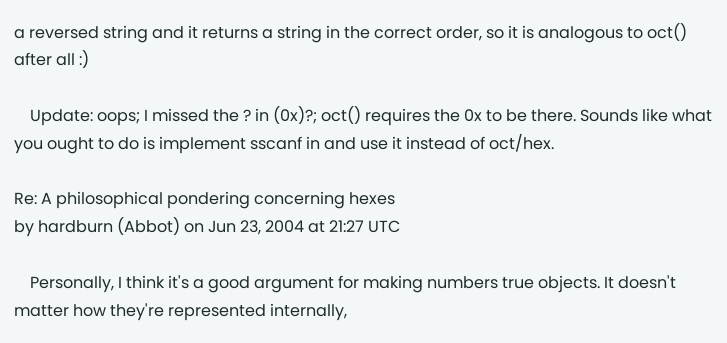a reversed string and it returns a string in the correct order, so it is analogous to oct() after all :)

    Update: oops; I missed the ? in (0x)?; oct() requires the 0x to be there. Sounds like what you ought to do is implement sscanf in and use it instead of oct/hex.

Re: A philosophical pondering concerning hexes
by hardburn (Abbot) on Jun 23, 2004 at 21:27 UTC

    Personally, I think it's a good argument for making numbers true objects. It doesn't matter how they're represented internally,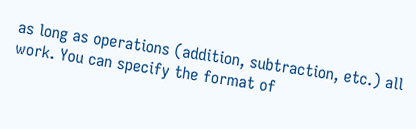as long as operations (addition, subtraction, etc.) all work. You can specify the format of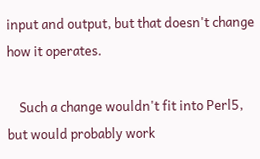input and output, but that doesn't change how it operates.

    Such a change wouldn't fit into Perl5, but would probably work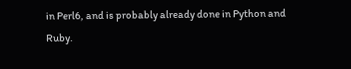in Perl6, and is probably already done in Python and Ruby.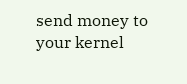send money to your kernel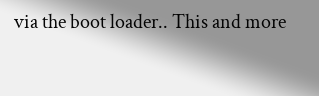via the boot loader.. This and more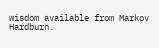wisdom available from Markov Hardburn.